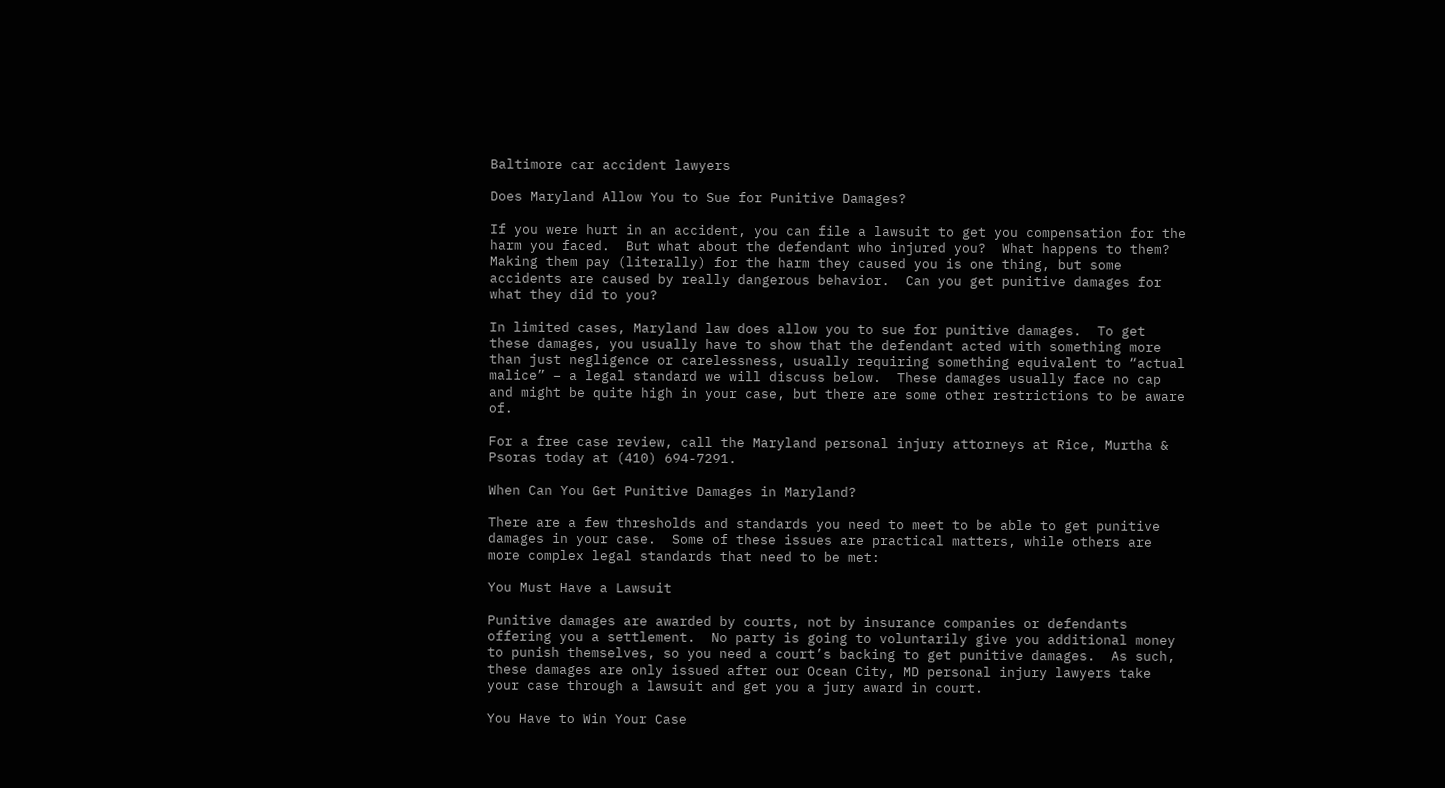Baltimore car accident lawyers

Does Maryland Allow You to Sue for Punitive Damages?

If you were hurt in an accident, you can file a lawsuit to get you compensation for the harm you faced.  But what about the defendant who injured you?  What happens to them?  Making them pay (literally) for the harm they caused you is one thing, but some accidents are caused by really dangerous behavior.  Can you get punitive damages for what they did to you?

In limited cases, Maryland law does allow you to sue for punitive damages.  To get these damages, you usually have to show that the defendant acted with something more than just negligence or carelessness, usually requiring something equivalent to “actual malice” – a legal standard we will discuss below.  These damages usually face no cap and might be quite high in your case, but there are some other restrictions to be aware of.

For a free case review, call the Maryland personal injury attorneys at Rice, Murtha & Psoras today at (410) 694-7291.

When Can You Get Punitive Damages in Maryland?

There are a few thresholds and standards you need to meet to be able to get punitive damages in your case.  Some of these issues are practical matters, while others are more complex legal standards that need to be met:

You Must Have a Lawsuit

Punitive damages are awarded by courts, not by insurance companies or defendants offering you a settlement.  No party is going to voluntarily give you additional money to punish themselves, so you need a court’s backing to get punitive damages.  As such, these damages are only issued after our Ocean City, MD personal injury lawyers take your case through a lawsuit and get you a jury award in court.

You Have to Win Your Case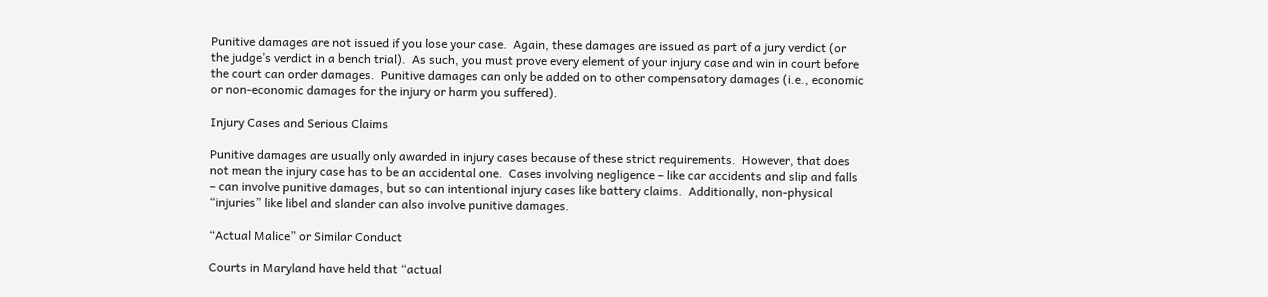Punitive damages are not issued if you lose your case.  Again, these damages are issued as part of a jury verdict (or the judge’s verdict in a bench trial).  As such, you must prove every element of your injury case and win in court before the court can order damages.  Punitive damages can only be added on to other compensatory damages (i.e., economic or non-economic damages for the injury or harm you suffered).

Injury Cases and Serious Claims

Punitive damages are usually only awarded in injury cases because of these strict requirements.  However, that does not mean the injury case has to be an accidental one.  Cases involving negligence – like car accidents and slip and falls – can involve punitive damages, but so can intentional injury cases like battery claims.  Additionally, non-physical “injuries” like libel and slander can also involve punitive damages.

“Actual Malice” or Similar Conduct

Courts in Maryland have held that “actual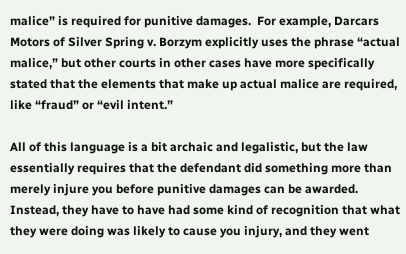malice” is required for punitive damages.  For example, Darcars Motors of Silver Spring v. Borzym explicitly uses the phrase “actual malice,” but other courts in other cases have more specifically stated that the elements that make up actual malice are required, like “fraud” or “evil intent.”

All of this language is a bit archaic and legalistic, but the law essentially requires that the defendant did something more than merely injure you before punitive damages can be awarded.  Instead, they have to have had some kind of recognition that what they were doing was likely to cause you injury, and they went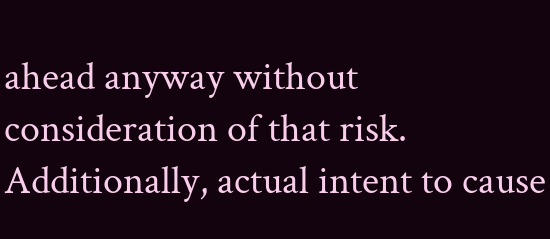ahead anyway without consideration of that risk.  Additionally, actual intent to cause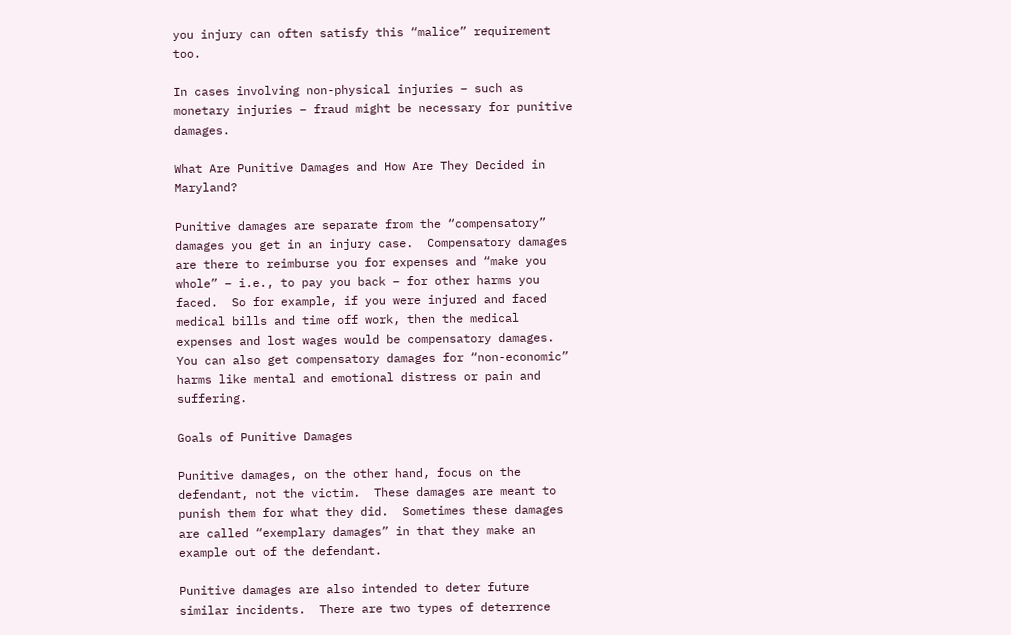you injury can often satisfy this “malice” requirement too.

In cases involving non-physical injuries – such as monetary injuries – fraud might be necessary for punitive damages.

What Are Punitive Damages and How Are They Decided in Maryland?

Punitive damages are separate from the “compensatory” damages you get in an injury case.  Compensatory damages are there to reimburse you for expenses and “make you whole” – i.e., to pay you back – for other harms you faced.  So for example, if you were injured and faced medical bills and time off work, then the medical expenses and lost wages would be compensatory damages.  You can also get compensatory damages for “non-economic” harms like mental and emotional distress or pain and suffering.

Goals of Punitive Damages

Punitive damages, on the other hand, focus on the defendant, not the victim.  These damages are meant to punish them for what they did.  Sometimes these damages are called “exemplary damages” in that they make an example out of the defendant.

Punitive damages are also intended to deter future similar incidents.  There are two types of deterrence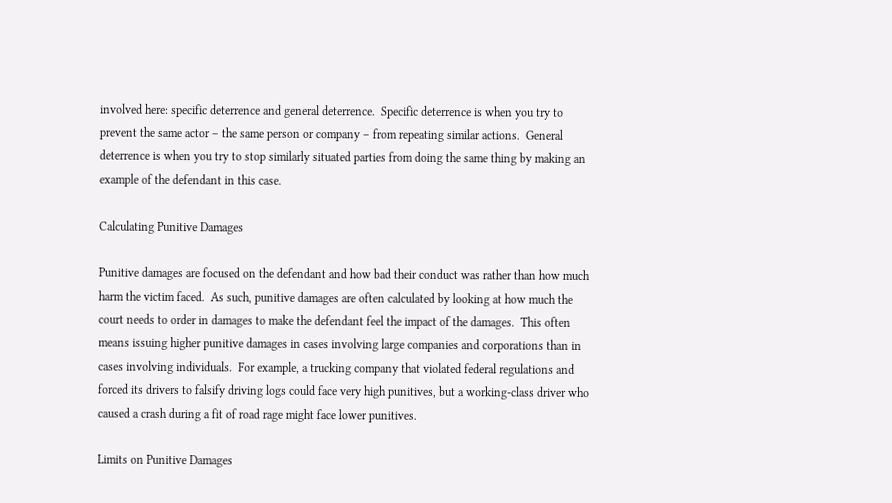involved here: specific deterrence and general deterrence.  Specific deterrence is when you try to prevent the same actor – the same person or company – from repeating similar actions.  General deterrence is when you try to stop similarly situated parties from doing the same thing by making an example of the defendant in this case.

Calculating Punitive Damages

Punitive damages are focused on the defendant and how bad their conduct was rather than how much harm the victim faced.  As such, punitive damages are often calculated by looking at how much the court needs to order in damages to make the defendant feel the impact of the damages.  This often means issuing higher punitive damages in cases involving large companies and corporations than in cases involving individuals.  For example, a trucking company that violated federal regulations and forced its drivers to falsify driving logs could face very high punitives, but a working-class driver who caused a crash during a fit of road rage might face lower punitives.

Limits on Punitive Damages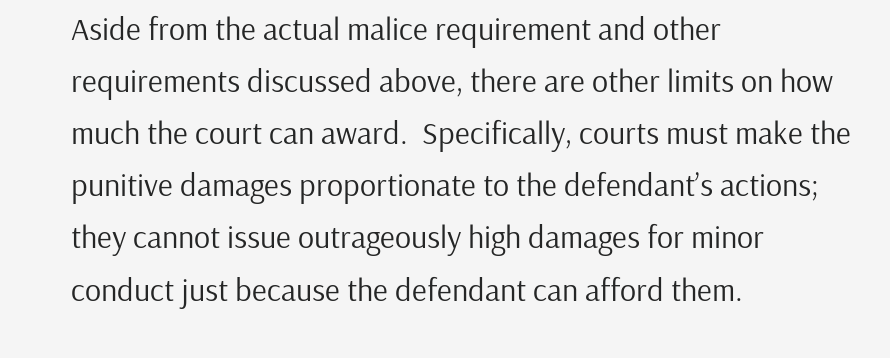Aside from the actual malice requirement and other requirements discussed above, there are other limits on how much the court can award.  Specifically, courts must make the punitive damages proportionate to the defendant’s actions; they cannot issue outrageously high damages for minor conduct just because the defendant can afford them.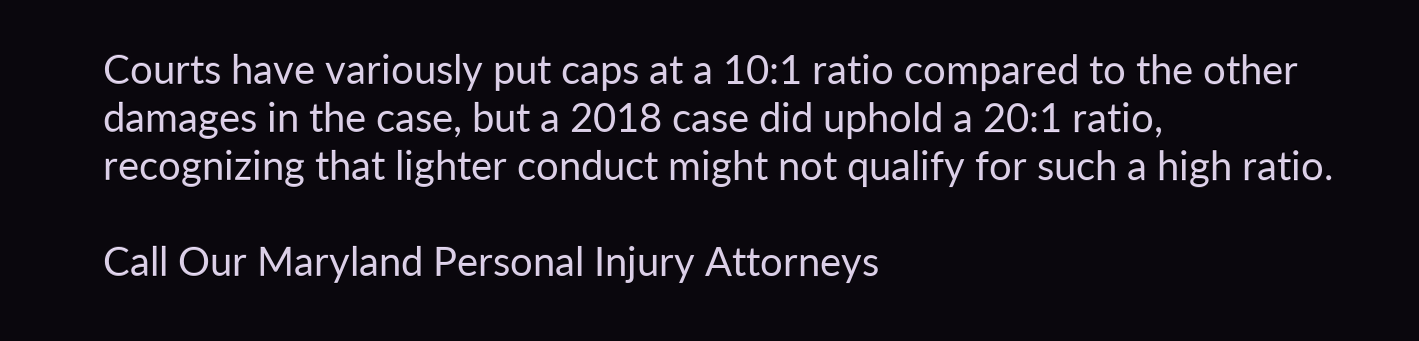Courts have variously put caps at a 10:1 ratio compared to the other damages in the case, but a 2018 case did uphold a 20:1 ratio, recognizing that lighter conduct might not qualify for such a high ratio.

Call Our Maryland Personal Injury Attorneys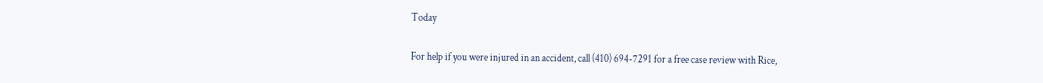Today

For help if you were injured in an accident, call (410) 694-7291 for a free case review with Rice,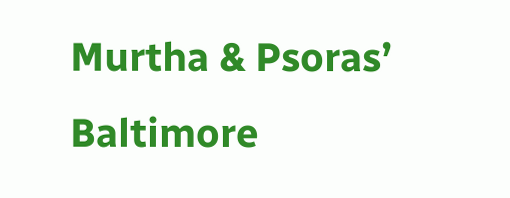Murtha & Psoras’ Baltimore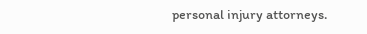personal injury attorneys.